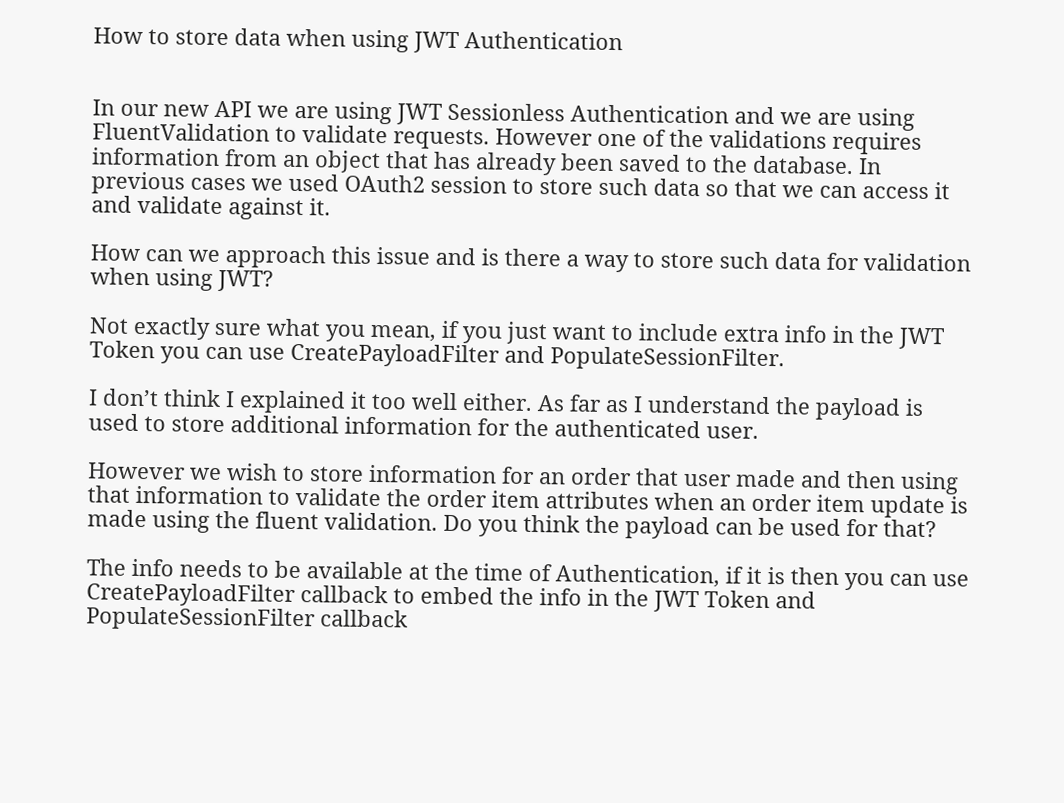How to store data when using JWT Authentication


In our new API we are using JWT Sessionless Authentication and we are using FluentValidation to validate requests. However one of the validations requires information from an object that has already been saved to the database. In previous cases we used OAuth2 session to store such data so that we can access it and validate against it.

How can we approach this issue and is there a way to store such data for validation when using JWT?

Not exactly sure what you mean, if you just want to include extra info in the JWT Token you can use CreatePayloadFilter and PopulateSessionFilter.

I don’t think I explained it too well either. As far as I understand the payload is used to store additional information for the authenticated user.

However we wish to store information for an order that user made and then using that information to validate the order item attributes when an order item update is made using the fluent validation. Do you think the payload can be used for that?

The info needs to be available at the time of Authentication, if it is then you can use CreatePayloadFilter callback to embed the info in the JWT Token and PopulateSessionFilter callback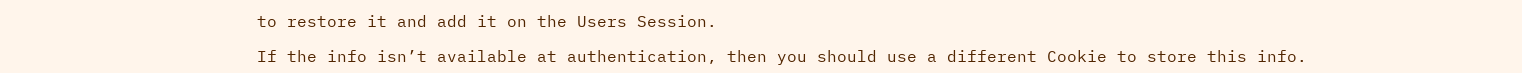to restore it and add it on the Users Session.

If the info isn’t available at authentication, then you should use a different Cookie to store this info.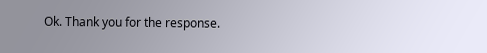Ok. Thank you for the response.